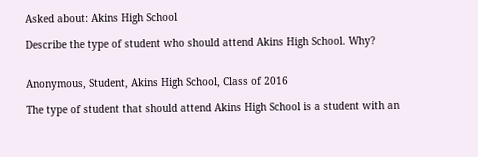Asked about: Akins High School

Describe the type of student who should attend Akins High School. Why?


Anonymous, Student, Akins High School, Class of 2016

The type of student that should attend Akins High School is a student with an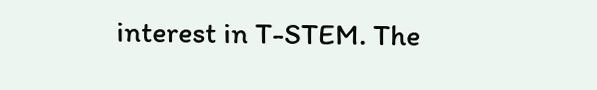interest in T-STEM. The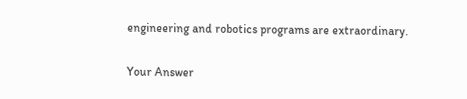engineering and robotics programs are extraordinary.

Your Answer